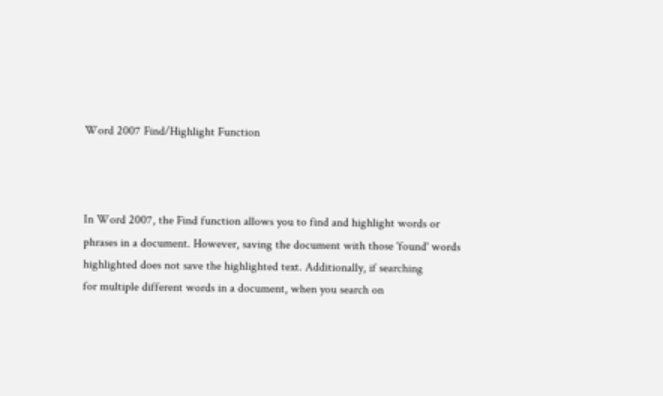Word 2007 Find/Highlight Function



In Word 2007, the Find function allows you to find and highlight words or
phrases in a document. However, saving the document with those 'found' words
highlighted does not save the highlighted text. Additionally, if searching
for multiple different words in a document, when you search on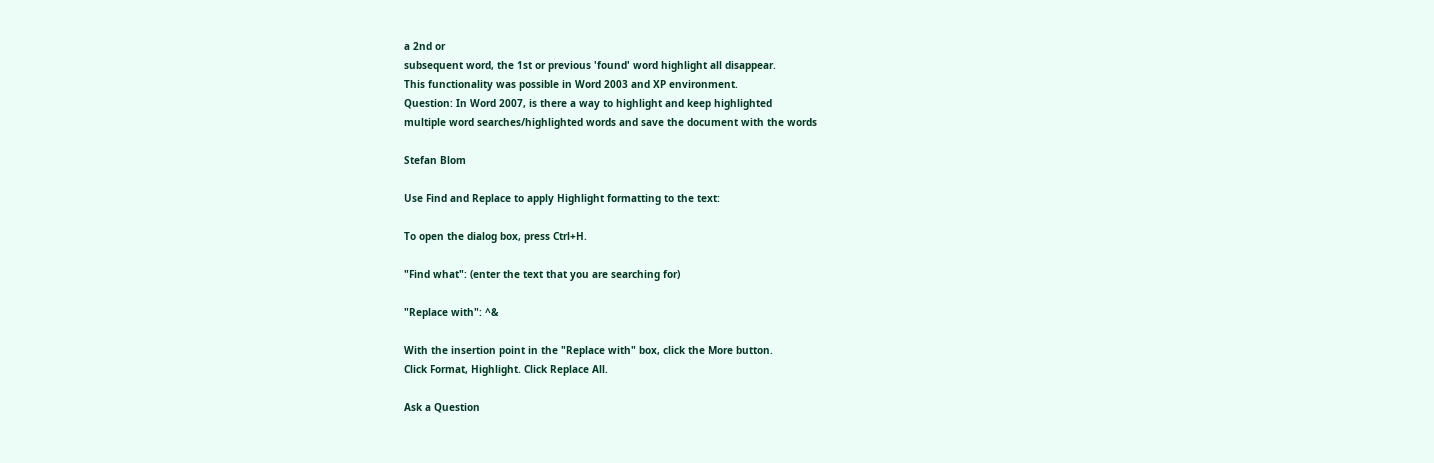a 2nd or
subsequent word, the 1st or previous 'found' word highlight all disappear.
This functionality was possible in Word 2003 and XP environment.
Question: In Word 2007, is there a way to highlight and keep highlighted
multiple word searches/highlighted words and save the document with the words

Stefan Blom

Use Find and Replace to apply Highlight formatting to the text:

To open the dialog box, press Ctrl+H.

"Find what": (enter the text that you are searching for)

"Replace with": ^&

With the insertion point in the "Replace with" box, click the More button.
Click Format, Highlight. Click Replace All.

Ask a Question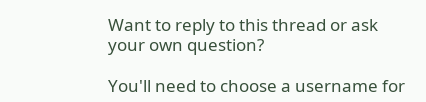Want to reply to this thread or ask your own question?

You'll need to choose a username for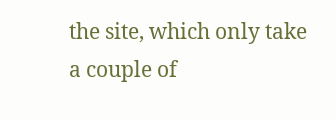the site, which only take a couple of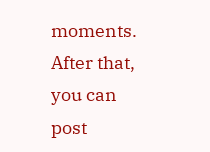moments. After that, you can post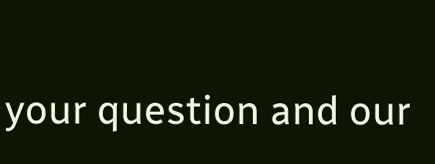your question and our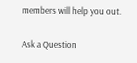members will help you out.

Ask a Question